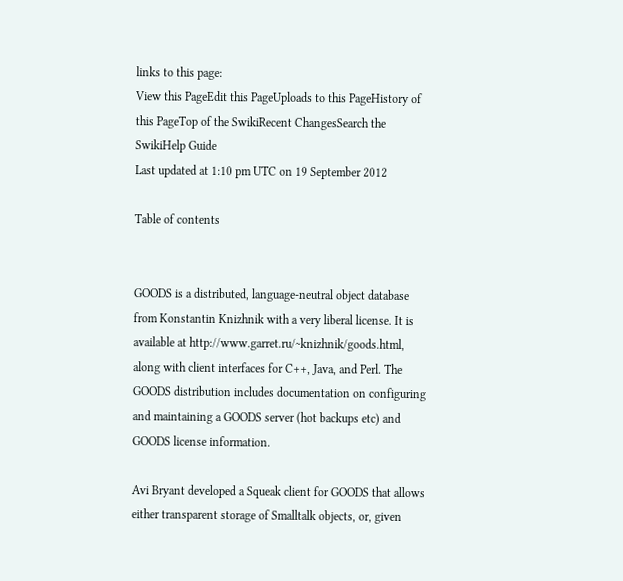links to this page:
View this PageEdit this PageUploads to this PageHistory of this PageTop of the SwikiRecent ChangesSearch the SwikiHelp Guide
Last updated at 1:10 pm UTC on 19 September 2012

Table of contents


GOODS is a distributed, language-neutral object database from Konstantin Knizhnik with a very liberal license. It is available at http://www.garret.ru/~knizhnik/goods.html, along with client interfaces for C++, Java, and Perl. The GOODS distribution includes documentation on configuring and maintaining a GOODS server (hot backups etc) and GOODS license information.

Avi Bryant developed a Squeak client for GOODS that allows either transparent storage of Smalltalk objects, or, given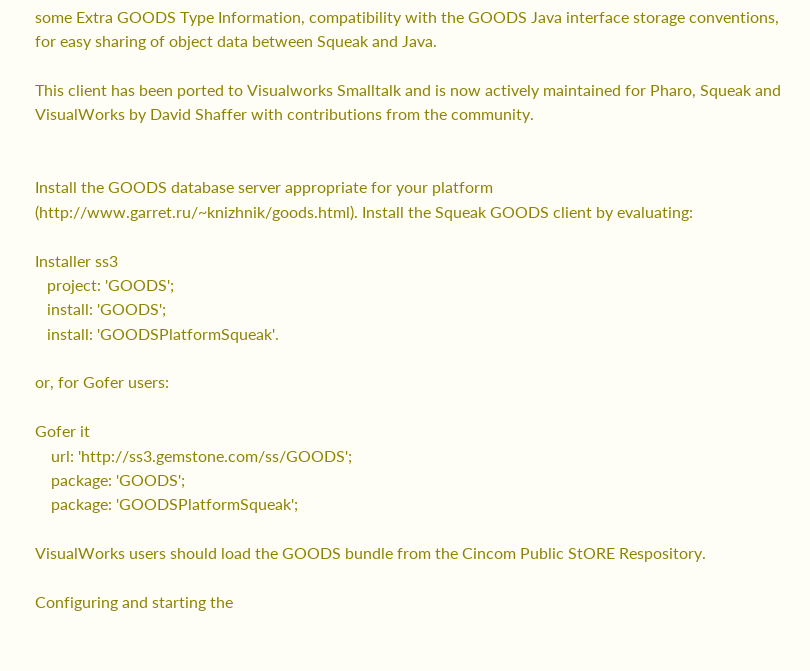some Extra GOODS Type Information, compatibility with the GOODS Java interface storage conventions, for easy sharing of object data between Squeak and Java.

This client has been ported to Visualworks Smalltalk and is now actively maintained for Pharo, Squeak and VisualWorks by David Shaffer with contributions from the community.


Install the GOODS database server appropriate for your platform (http://www.garret.ru/~knizhnik/goods.html). Install the Squeak GOODS client by evaluating:

Installer ss3
   project: 'GOODS';
   install: 'GOODS';
   install: 'GOODSPlatformSqueak'.

or, for Gofer users:

Gofer it
    url: 'http://ss3.gemstone.com/ss/GOODS';
    package: 'GOODS';
    package: 'GOODSPlatformSqueak';

VisualWorks users should load the GOODS bundle from the Cincom Public StORE Respository.

Configuring and starting the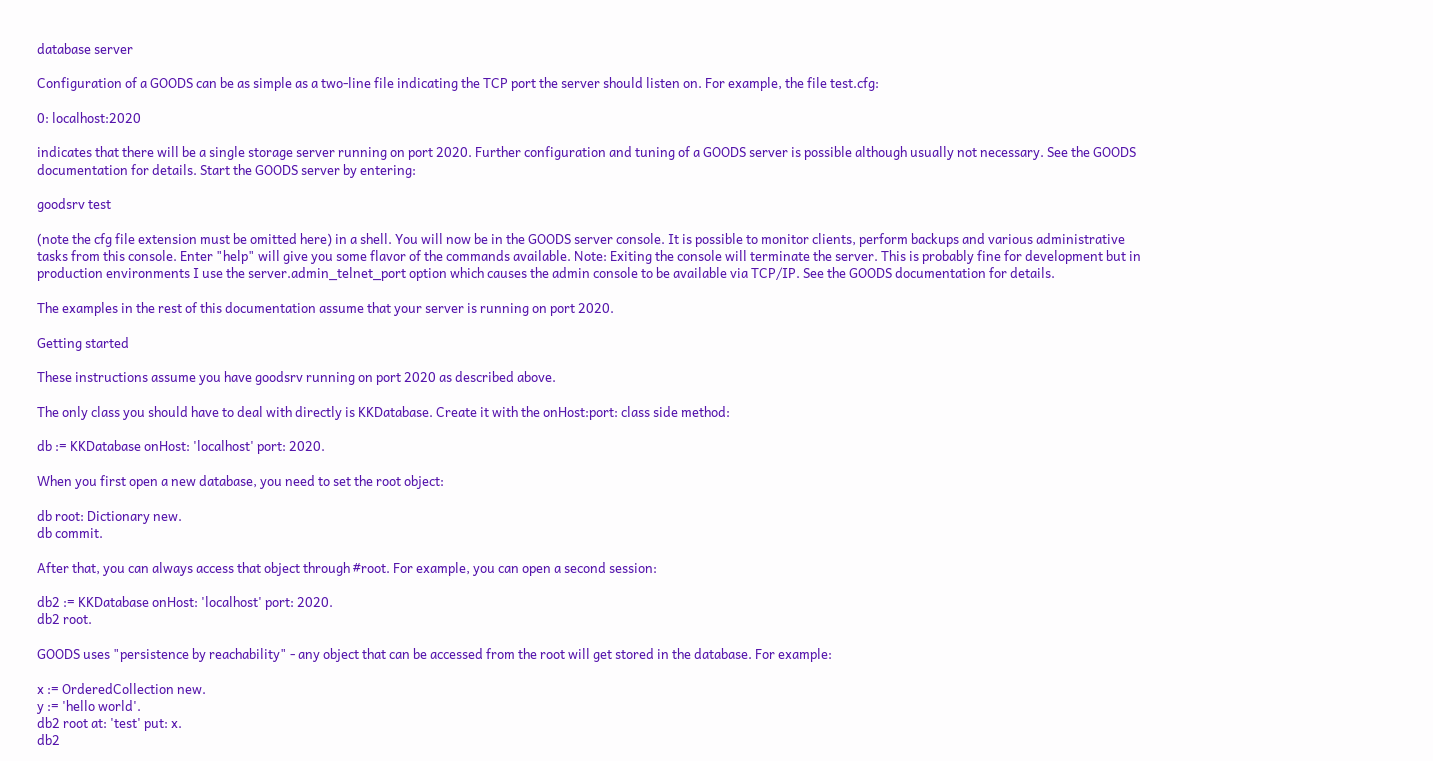database server

Configuration of a GOODS can be as simple as a two-line file indicating the TCP port the server should listen on. For example, the file test.cfg:

0: localhost:2020

indicates that there will be a single storage server running on port 2020. Further configuration and tuning of a GOODS server is possible although usually not necessary. See the GOODS documentation for details. Start the GOODS server by entering:

goodsrv test

(note the cfg file extension must be omitted here) in a shell. You will now be in the GOODS server console. It is possible to monitor clients, perform backups and various administrative tasks from this console. Enter "help" will give you some flavor of the commands available. Note: Exiting the console will terminate the server. This is probably fine for development but in production environments I use the server.admin_telnet_port option which causes the admin console to be available via TCP/IP. See the GOODS documentation for details.

The examples in the rest of this documentation assume that your server is running on port 2020.

Getting started

These instructions assume you have goodsrv running on port 2020 as described above.

The only class you should have to deal with directly is KKDatabase. Create it with the onHost:port: class side method:

db := KKDatabase onHost: 'localhost' port: 2020.

When you first open a new database, you need to set the root object:

db root: Dictionary new.
db commit.

After that, you can always access that object through #root. For example, you can open a second session:

db2 := KKDatabase onHost: 'localhost' port: 2020.
db2 root.

GOODS uses "persistence by reachability" - any object that can be accessed from the root will get stored in the database. For example:

x := OrderedCollection new.
y := 'hello world'.
db2 root at: 'test' put: x.
db2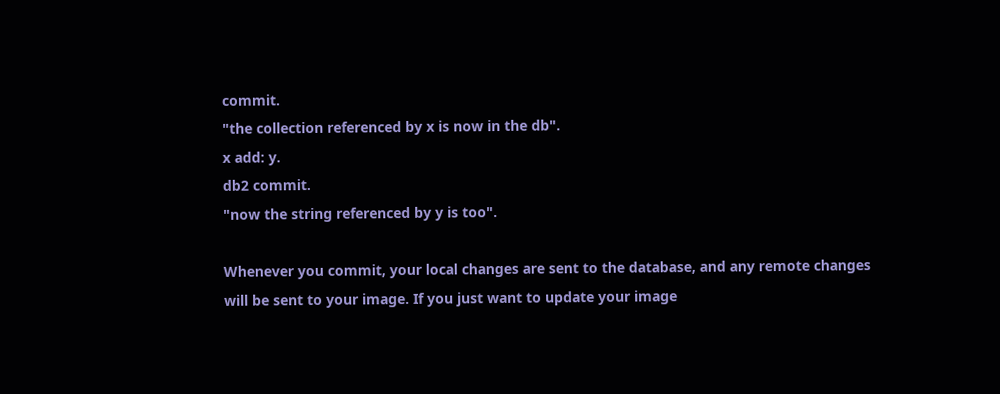commit.
"the collection referenced by x is now in the db".
x add: y.
db2 commit.
"now the string referenced by y is too".

Whenever you commit, your local changes are sent to the database, and any remote changes will be sent to your image. If you just want to update your image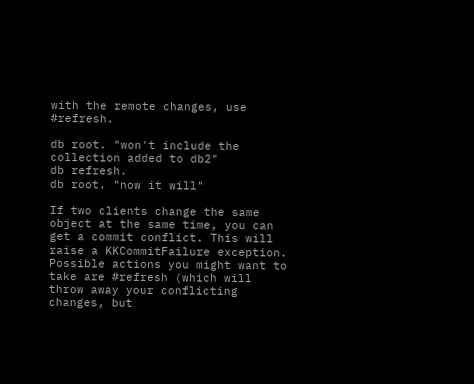with the remote changes, use #refresh.

db root. "won't include the collection added to db2"
db refresh.
db root. "now it will"

If two clients change the same object at the same time, you can get a commit conflict. This will raise a KKCommitFailure exception. Possible actions you might want to take are #refresh (which will throw away your conflicting changes, but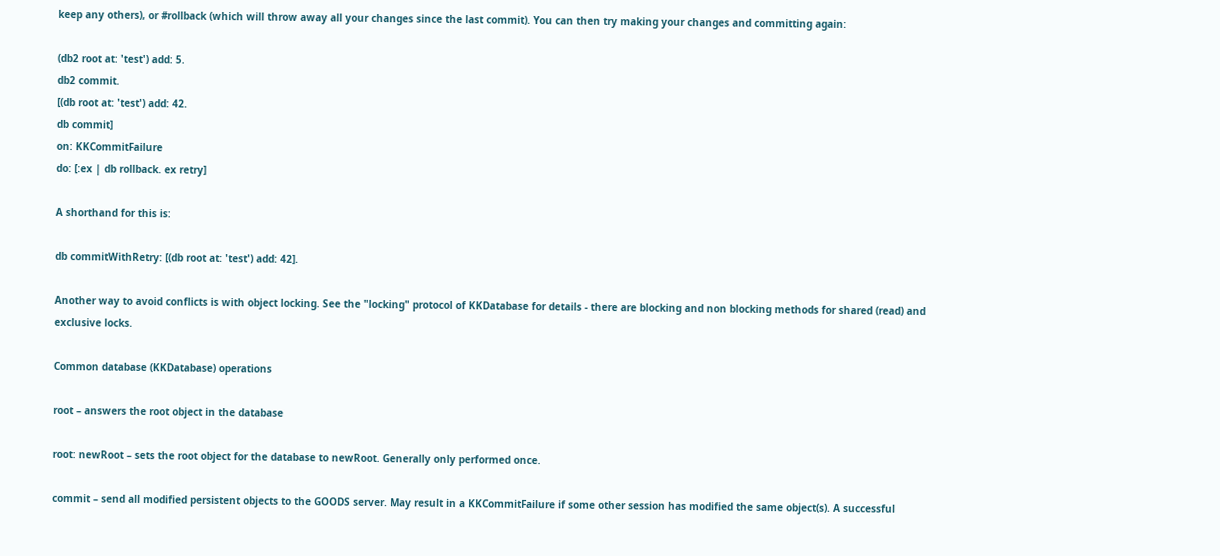keep any others), or #rollback (which will throw away all your changes since the last commit). You can then try making your changes and committing again:

(db2 root at: 'test') add: 5.
db2 commit.
[(db root at: 'test') add: 42.
db commit]
on: KKCommitFailure
do: [:ex | db rollback. ex retry]

A shorthand for this is:

db commitWithRetry: [(db root at: 'test') add: 42].

Another way to avoid conflicts is with object locking. See the "locking" protocol of KKDatabase for details - there are blocking and non blocking methods for shared (read) and exclusive locks.

Common database (KKDatabase) operations

root – answers the root object in the database

root: newRoot – sets the root object for the database to newRoot. Generally only performed once.

commit – send all modified persistent objects to the GOODS server. May result in a KKCommitFailure if some other session has modified the same object(s). A successful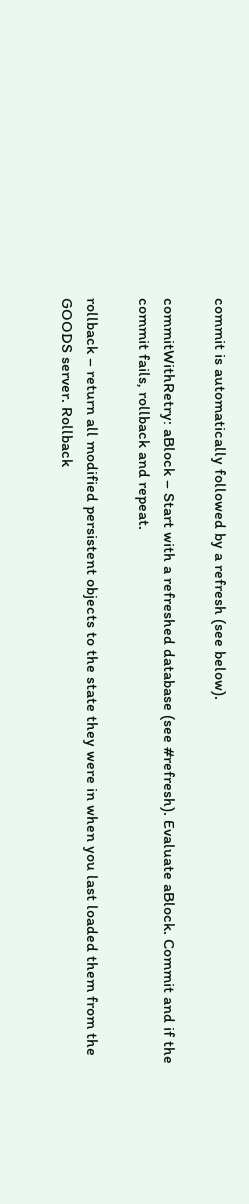commit is automatically followed by a refresh (see below).

commitWithRetry: aBlock – Start with a refreshed database (see #refresh). Evaluate aBlock. Commit and if the commit fails, rollback and repeat.

rollback – return all modified persistent objects to the state they were in when you last loaded them from the GOODS server. Rollback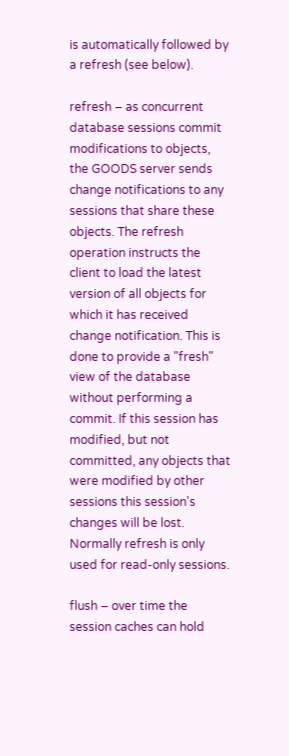is automatically followed by a refresh (see below).

refresh – as concurrent database sessions commit modifications to objects, the GOODS server sends change notifications to any sessions that share these objects. The refresh operation instructs the client to load the latest version of all objects for which it has received change notification. This is done to provide a "fresh" view of the database without performing a commit. If this session has modified, but not committed, any objects that were modified by other sessions this session's changes will be lost. Normally refresh is only used for read-only sessions.

flush – over time the session caches can hold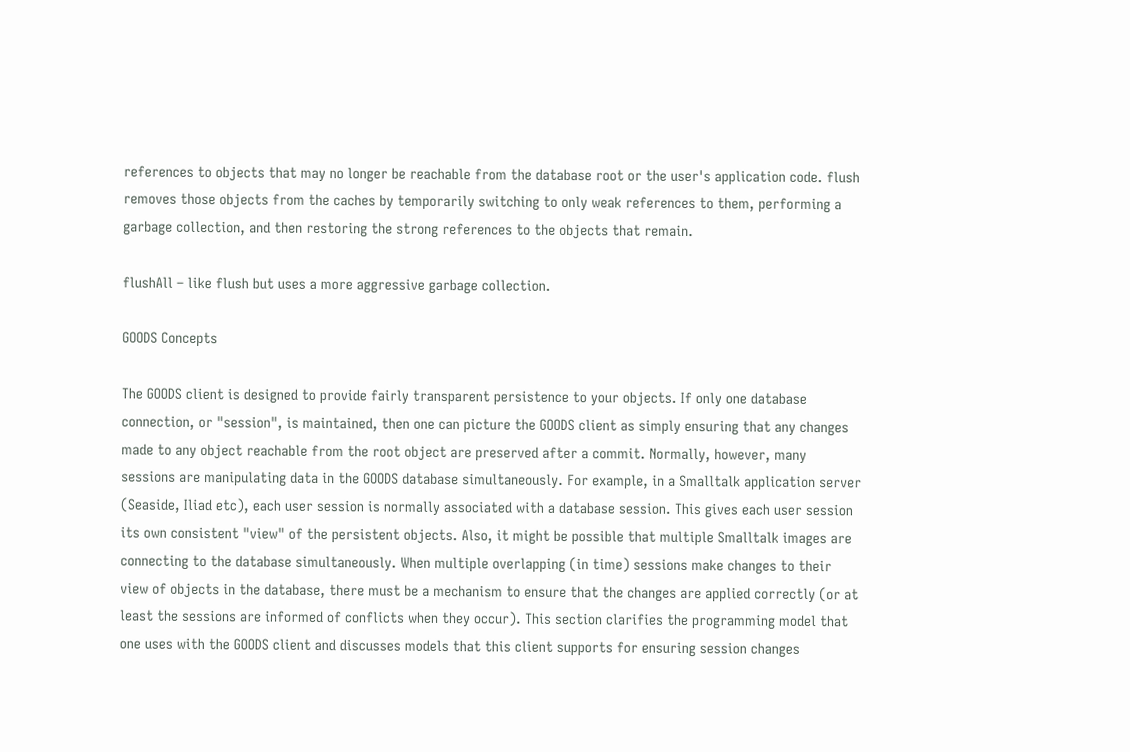references to objects that may no longer be reachable from the database root or the user's application code. flush removes those objects from the caches by temporarily switching to only weak references to them, performing a garbage collection, and then restoring the strong references to the objects that remain.

flushAll – like flush but uses a more aggressive garbage collection.

GOODS Concepts

The GOODS client is designed to provide fairly transparent persistence to your objects. If only one database connection, or "session", is maintained, then one can picture the GOODS client as simply ensuring that any changes made to any object reachable from the root object are preserved after a commit. Normally, however, many sessions are manipulating data in the GOODS database simultaneously. For example, in a Smalltalk application server (Seaside, Iliad etc), each user session is normally associated with a database session. This gives each user session its own consistent "view" of the persistent objects. Also, it might be possible that multiple Smalltalk images are connecting to the database simultaneously. When multiple overlapping (in time) sessions make changes to their view of objects in the database, there must be a mechanism to ensure that the changes are applied correctly (or at least the sessions are informed of conflicts when they occur). This section clarifies the programming model that one uses with the GOODS client and discusses models that this client supports for ensuring session changes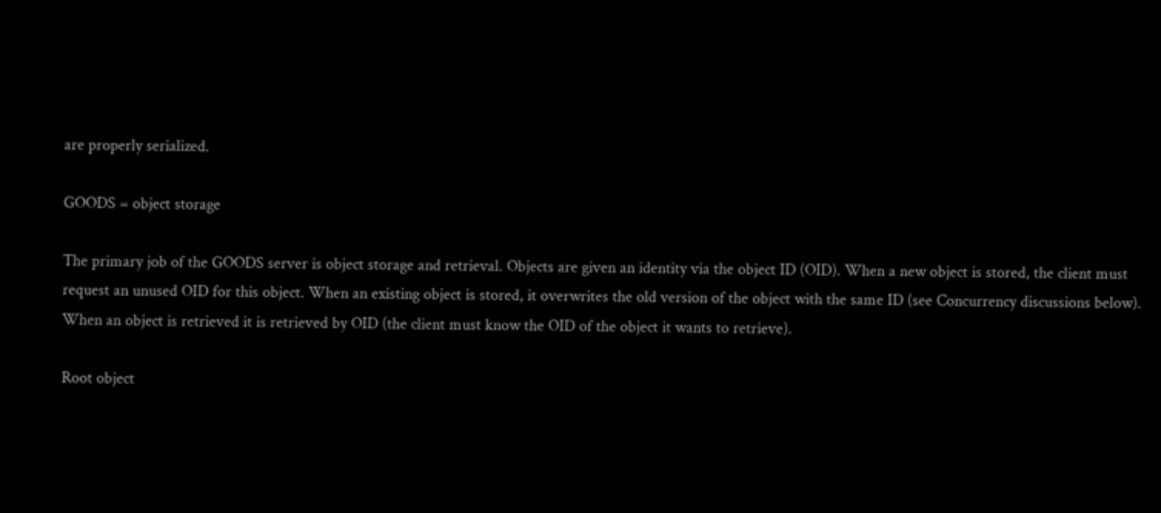are properly serialized.

GOODS = object storage

The primary job of the GOODS server is object storage and retrieval. Objects are given an identity via the object ID (OID). When a new object is stored, the client must request an unused OID for this object. When an existing object is stored, it overwrites the old version of the object with the same ID (see Concurrency discussions below). When an object is retrieved it is retrieved by OID (the client must know the OID of the object it wants to retrieve).

Root object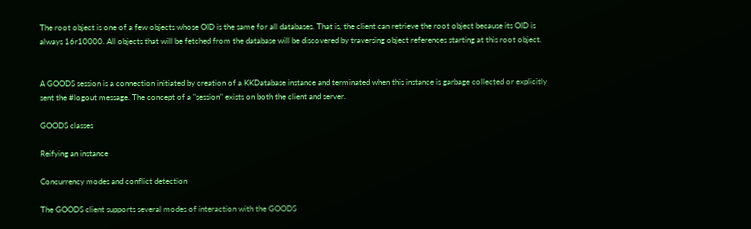The root object is one of a few objects whose OID is the same for all databases. That is, the client can retrieve the root object because its OID is always 16r10000. All objects that will be fetched from the database will be discovered by traversing object references starting at this root object.


A GOODS session is a connection initiated by creation of a KKDatabase instance and terminated when this instance is garbage collected or explicitly sent the #logout message. The concept of a "session" exists on both the client and server.

GOODS classes

Reifying an instance

Concurrency modes and conflict detection

The GOODS client supports several modes of interaction with the GOODS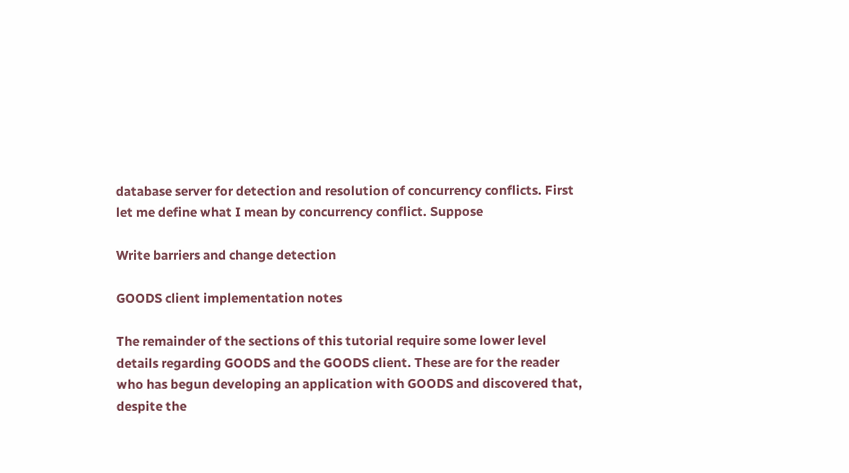database server for detection and resolution of concurrency conflicts. First let me define what I mean by concurrency conflict. Suppose

Write barriers and change detection

GOODS client implementation notes

The remainder of the sections of this tutorial require some lower level details regarding GOODS and the GOODS client. These are for the reader who has begun developing an application with GOODS and discovered that, despite the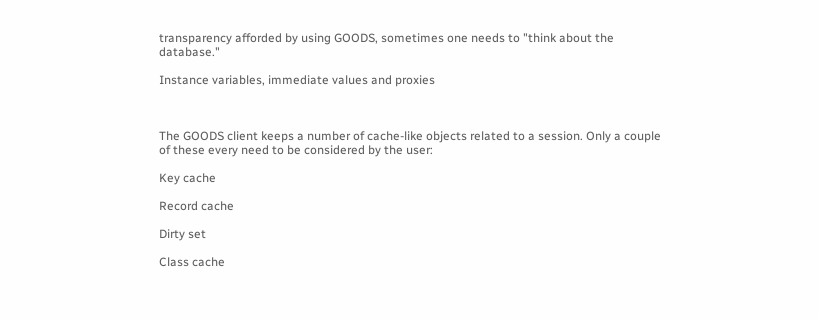transparency afforded by using GOODS, sometimes one needs to "think about the database."

Instance variables, immediate values and proxies



The GOODS client keeps a number of cache-like objects related to a session. Only a couple of these every need to be considered by the user:

Key cache

Record cache

Dirty set

Class cache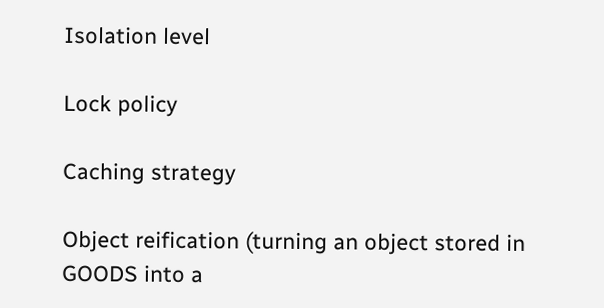Isolation level

Lock policy

Caching strategy

Object reification (turning an object stored in GOODS into a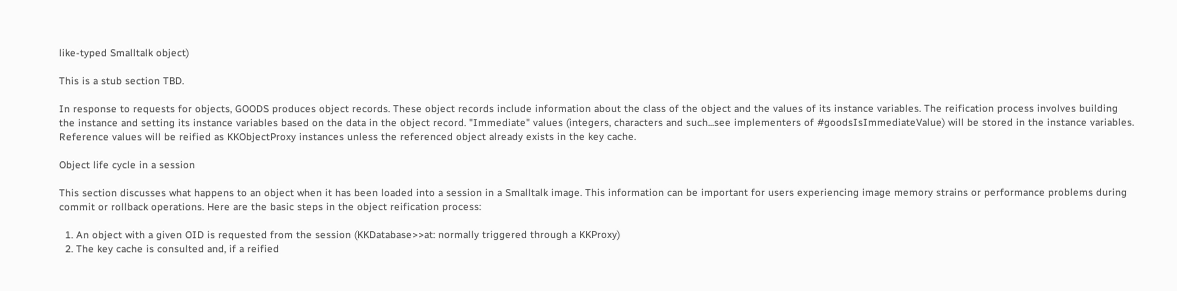like-typed Smalltalk object)

This is a stub section TBD.

In response to requests for objects, GOODS produces object records. These object records include information about the class of the object and the values of its instance variables. The reification process involves building the instance and setting its instance variables based on the data in the object record. "Immediate" values (integers, characters and such...see implementers of #goodsIsImmediateValue) will be stored in the instance variables. Reference values will be reified as KKObjectProxy instances unless the referenced object already exists in the key cache.

Object life cycle in a session

This section discusses what happens to an object when it has been loaded into a session in a Smalltalk image. This information can be important for users experiencing image memory strains or performance problems during commit or rollback operations. Here are the basic steps in the object reification process:

  1. An object with a given OID is requested from the session (KKDatabase>>at: normally triggered through a KKProxy)
  2. The key cache is consulted and, if a reified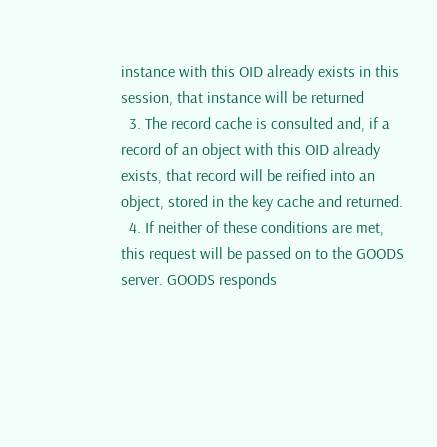instance with this OID already exists in this session, that instance will be returned
  3. The record cache is consulted and, if a record of an object with this OID already exists, that record will be reified into an object, stored in the key cache and returned.
  4. If neither of these conditions are met, this request will be passed on to the GOODS server. GOODS responds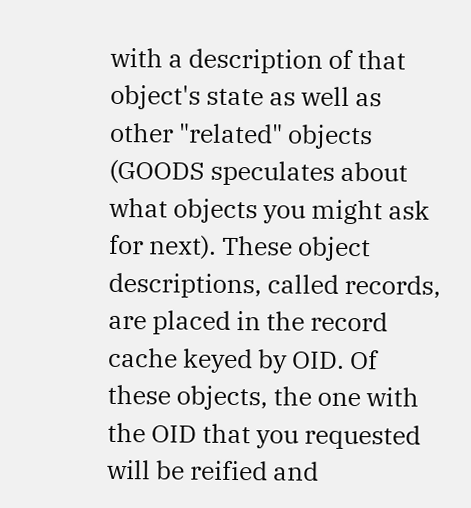with a description of that object's state as well as other "related" objects (GOODS speculates about what objects you might ask for next). These object descriptions, called records, are placed in the record cache keyed by OID. Of these objects, the one with the OID that you requested will be reified and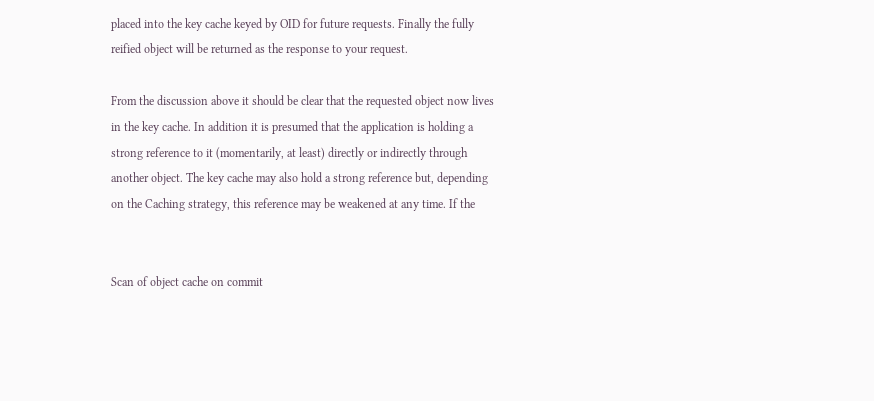placed into the key cache keyed by OID for future requests. Finally the fully reified object will be returned as the response to your request.

From the discussion above it should be clear that the requested object now lives in the key cache. In addition it is presumed that the application is holding a strong reference to it (momentarily, at least) directly or indirectly through another object. The key cache may also hold a strong reference but, depending on the Caching strategy, this reference may be weakened at any time. If the


Scan of object cache on commit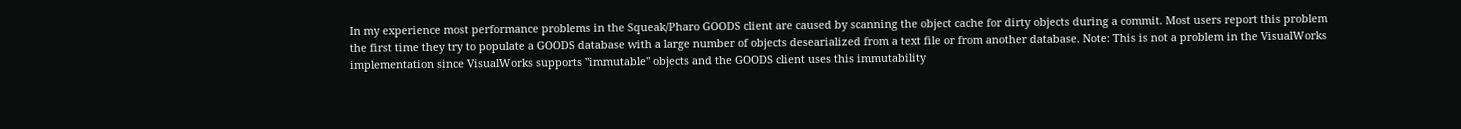In my experience most performance problems in the Squeak/Pharo GOODS client are caused by scanning the object cache for dirty objects during a commit. Most users report this problem the first time they try to populate a GOODS database with a large number of objects desearialized from a text file or from another database. Note: This is not a problem in the VisualWorks implementation since VisualWorks supports "immutable" objects and the GOODS client uses this immutability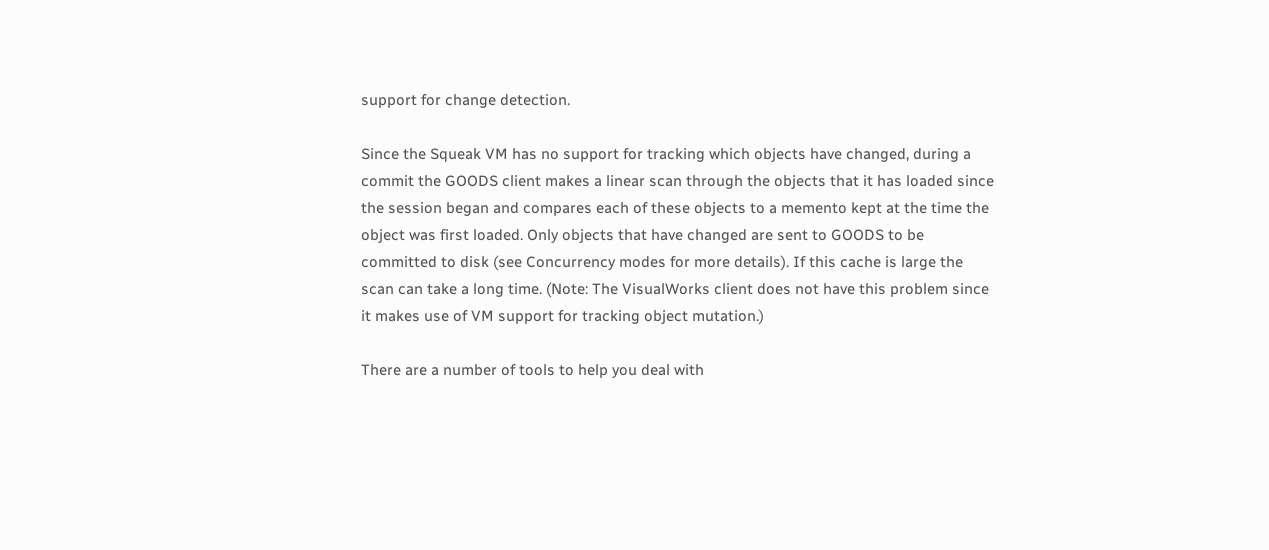support for change detection.

Since the Squeak VM has no support for tracking which objects have changed, during a commit the GOODS client makes a linear scan through the objects that it has loaded since the session began and compares each of these objects to a memento kept at the time the object was first loaded. Only objects that have changed are sent to GOODS to be committed to disk (see Concurrency modes for more details). If this cache is large the scan can take a long time. (Note: The VisualWorks client does not have this problem since it makes use of VM support for tracking object mutation.)

There are a number of tools to help you deal with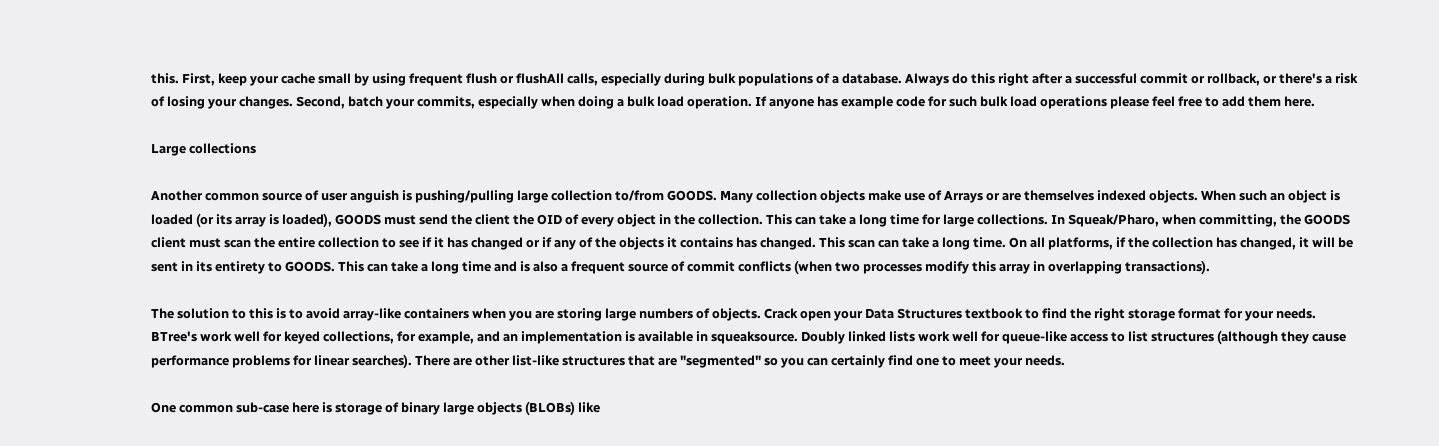this. First, keep your cache small by using frequent flush or flushAll calls, especially during bulk populations of a database. Always do this right after a successful commit or rollback, or there's a risk of losing your changes. Second, batch your commits, especially when doing a bulk load operation. If anyone has example code for such bulk load operations please feel free to add them here.

Large collections

Another common source of user anguish is pushing/pulling large collection to/from GOODS. Many collection objects make use of Arrays or are themselves indexed objects. When such an object is loaded (or its array is loaded), GOODS must send the client the OID of every object in the collection. This can take a long time for large collections. In Squeak/Pharo, when committing, the GOODS client must scan the entire collection to see if it has changed or if any of the objects it contains has changed. This scan can take a long time. On all platforms, if the collection has changed, it will be sent in its entirety to GOODS. This can take a long time and is also a frequent source of commit conflicts (when two processes modify this array in overlapping transactions).

The solution to this is to avoid array-like containers when you are storing large numbers of objects. Crack open your Data Structures textbook to find the right storage format for your needs. BTree's work well for keyed collections, for example, and an implementation is available in squeaksource. Doubly linked lists work well for queue-like access to list structures (although they cause performance problems for linear searches). There are other list-like structures that are "segmented" so you can certainly find one to meet your needs.

One common sub-case here is storage of binary large objects (BLOBs) like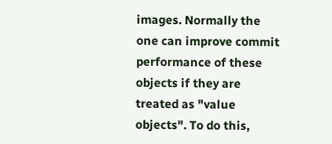images. Normally the one can improve commit performance of these objects if they are treated as "value objects". To do this,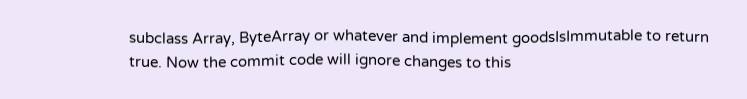subclass Array, ByteArray or whatever and implement goodsIsImmutable to return true. Now the commit code will ignore changes to this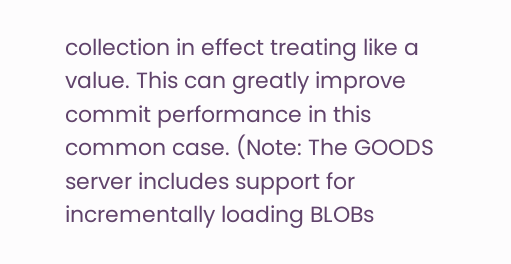collection in effect treating like a value. This can greatly improve commit performance in this common case. (Note: The GOODS server includes support for incrementally loading BLOBs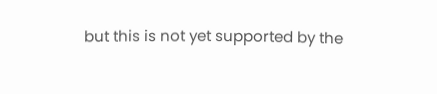but this is not yet supported by the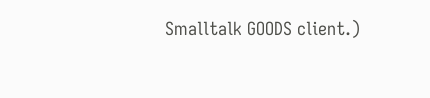Smalltalk GOODS client.)